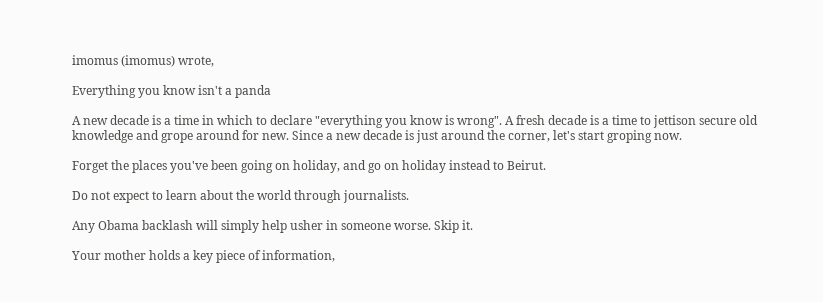imomus (imomus) wrote,

Everything you know isn't a panda

A new decade is a time in which to declare "everything you know is wrong". A fresh decade is a time to jettison secure old knowledge and grope around for new. Since a new decade is just around the corner, let's start groping now.

Forget the places you've been going on holiday, and go on holiday instead to Beirut.

Do not expect to learn about the world through journalists.

Any Obama backlash will simply help usher in someone worse. Skip it.

Your mother holds a key piece of information,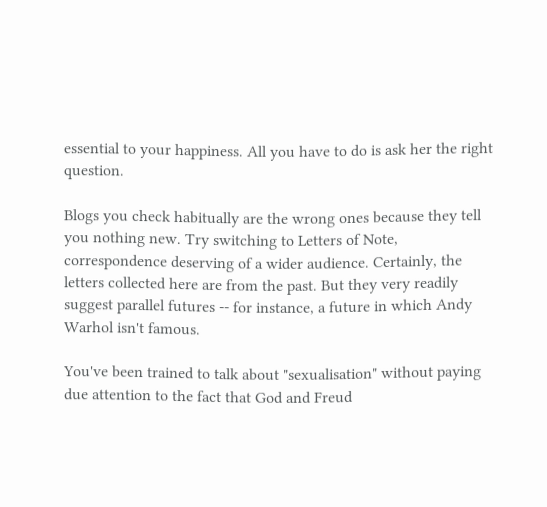essential to your happiness. All you have to do is ask her the right question.

Blogs you check habitually are the wrong ones because they tell you nothing new. Try switching to Letters of Note, correspondence deserving of a wider audience. Certainly, the letters collected here are from the past. But they very readily suggest parallel futures -- for instance, a future in which Andy Warhol isn't famous.

You've been trained to talk about "sexualisation" without paying due attention to the fact that God and Freud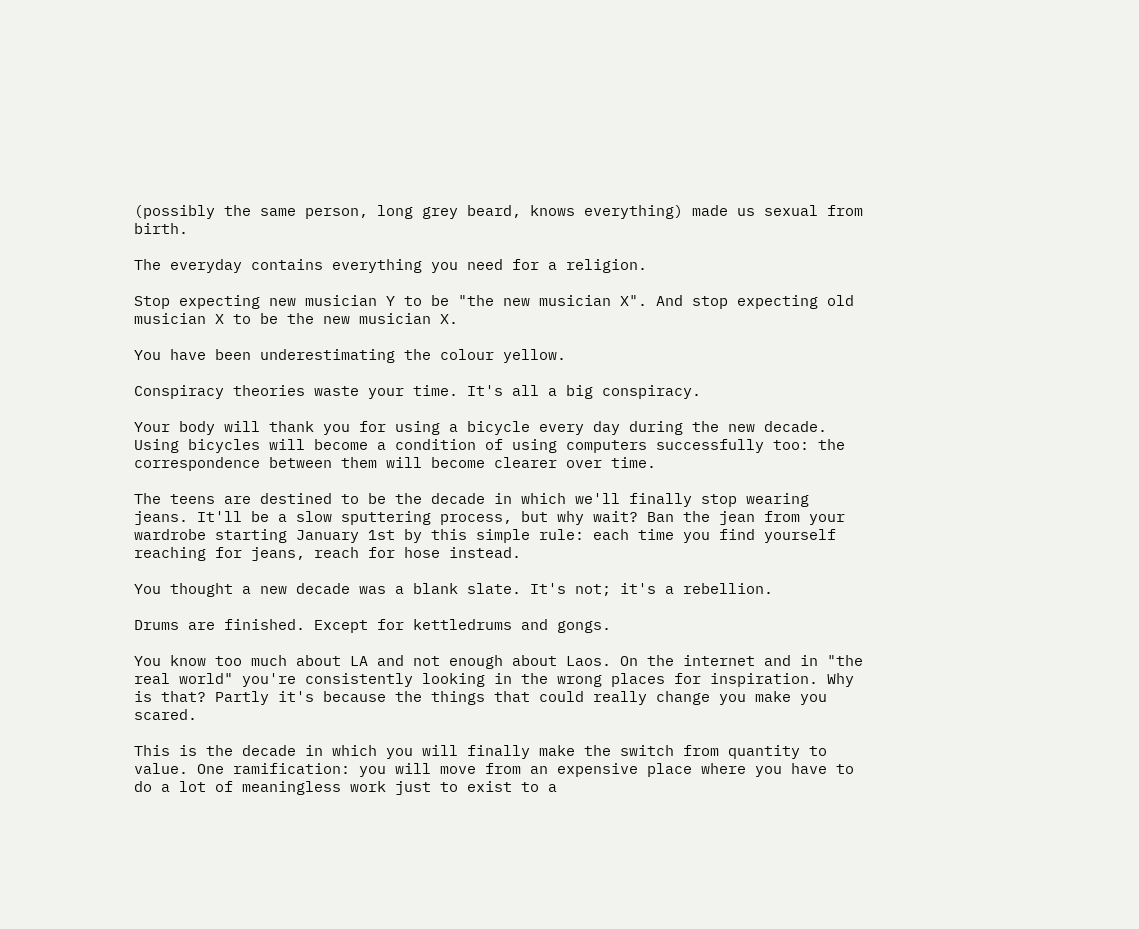(possibly the same person, long grey beard, knows everything) made us sexual from birth.

The everyday contains everything you need for a religion.

Stop expecting new musician Y to be "the new musician X". And stop expecting old musician X to be the new musician X.

You have been underestimating the colour yellow.

Conspiracy theories waste your time. It's all a big conspiracy.

Your body will thank you for using a bicycle every day during the new decade. Using bicycles will become a condition of using computers successfully too: the correspondence between them will become clearer over time.

The teens are destined to be the decade in which we'll finally stop wearing jeans. It'll be a slow sputtering process, but why wait? Ban the jean from your wardrobe starting January 1st by this simple rule: each time you find yourself reaching for jeans, reach for hose instead.

You thought a new decade was a blank slate. It's not; it's a rebellion.

Drums are finished. Except for kettledrums and gongs.

You know too much about LA and not enough about Laos. On the internet and in "the real world" you're consistently looking in the wrong places for inspiration. Why is that? Partly it's because the things that could really change you make you scared.

This is the decade in which you will finally make the switch from quantity to value. One ramification: you will move from an expensive place where you have to do a lot of meaningless work just to exist to a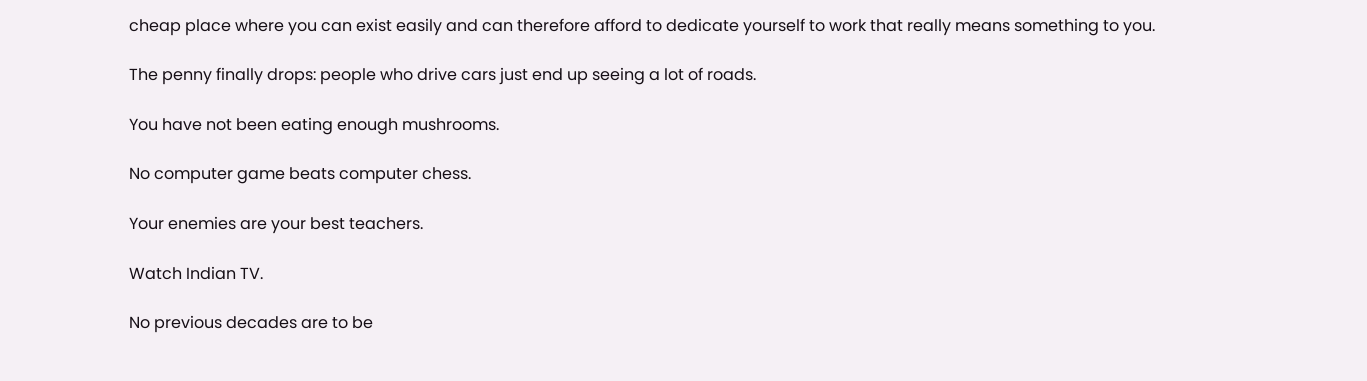cheap place where you can exist easily and can therefore afford to dedicate yourself to work that really means something to you.

The penny finally drops: people who drive cars just end up seeing a lot of roads.

You have not been eating enough mushrooms.

No computer game beats computer chess.

Your enemies are your best teachers.

Watch Indian TV.

No previous decades are to be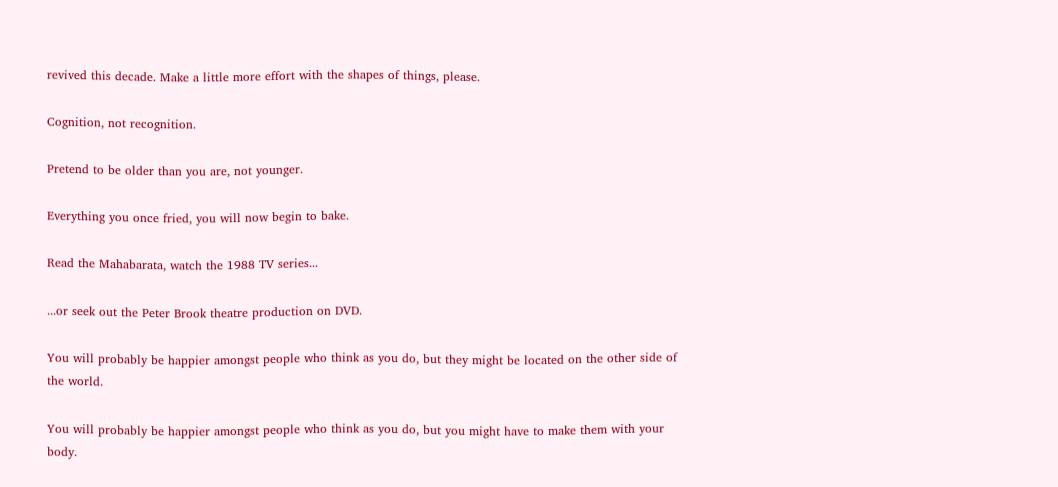revived this decade. Make a little more effort with the shapes of things, please.

Cognition, not recognition.

Pretend to be older than you are, not younger.

Everything you once fried, you will now begin to bake.

Read the Mahabarata, watch the 1988 TV series...

...or seek out the Peter Brook theatre production on DVD.

You will probably be happier amongst people who think as you do, but they might be located on the other side of the world.

You will probably be happier amongst people who think as you do, but you might have to make them with your body.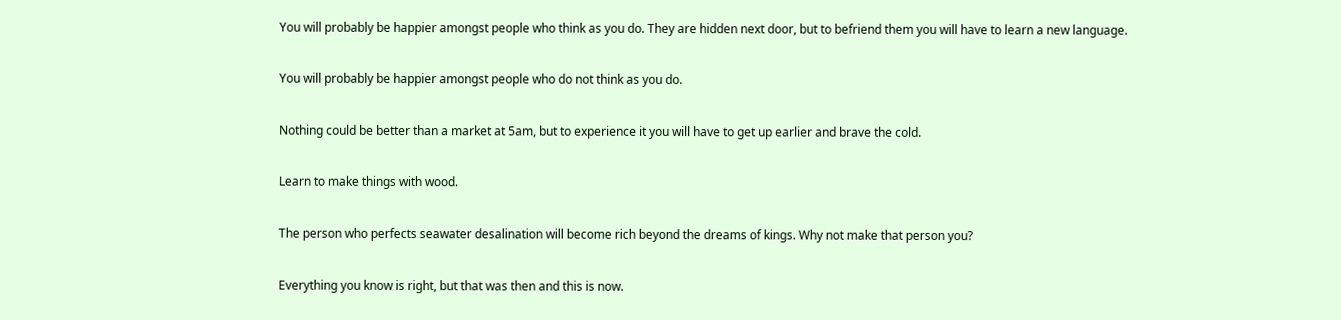You will probably be happier amongst people who think as you do. They are hidden next door, but to befriend them you will have to learn a new language.

You will probably be happier amongst people who do not think as you do.

Nothing could be better than a market at 5am, but to experience it you will have to get up earlier and brave the cold.

Learn to make things with wood.

The person who perfects seawater desalination will become rich beyond the dreams of kings. Why not make that person you?

Everything you know is right, but that was then and this is now.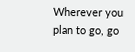Wherever you plan to go, go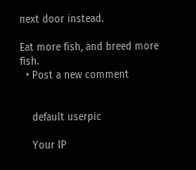next door instead.

Eat more fish, and breed more fish.
  • Post a new comment


    default userpic

    Your IP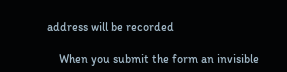address will be recorded

    When you submit the form an invisible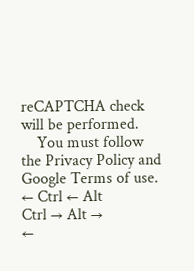reCAPTCHA check will be performed.
    You must follow the Privacy Policy and Google Terms of use.
← Ctrl ← Alt
Ctrl → Alt →
←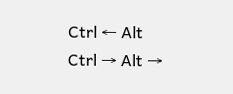Ctrl ← Alt
Ctrl → Alt →